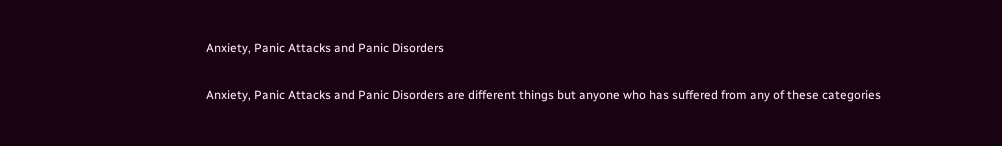Anxiety, Panic Attacks and Panic Disorders

Anxiety, Panic Attacks and Panic Disorders are different things but anyone who has suffered from any of these categories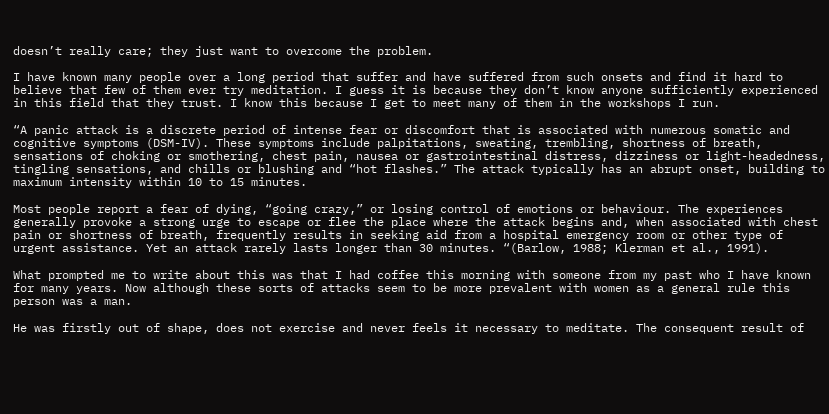doesn’t really care; they just want to overcome the problem.

I have known many people over a long period that suffer and have suffered from such onsets and find it hard to believe that few of them ever try meditation. I guess it is because they don’t know anyone sufficiently experienced in this field that they trust. I know this because I get to meet many of them in the workshops I run.

“A panic attack is a discrete period of intense fear or discomfort that is associated with numerous somatic and cognitive symptoms (DSM-IV). These symptoms include palpitations, sweating, trembling, shortness of breath, sensations of choking or smothering, chest pain, nausea or gastrointestinal distress, dizziness or light-headedness, tingling sensations, and chills or blushing and “hot flashes.” The attack typically has an abrupt onset, building to maximum intensity within 10 to 15 minutes.

Most people report a fear of dying, “going crazy,” or losing control of emotions or behaviour. The experiences generally provoke a strong urge to escape or flee the place where the attack begins and, when associated with chest pain or shortness of breath, frequently results in seeking aid from a hospital emergency room or other type of urgent assistance. Yet an attack rarely lasts longer than 30 minutes. “(Barlow, 1988; Klerman et al., 1991).

What prompted me to write about this was that I had coffee this morning with someone from my past who I have known for many years. Now although these sorts of attacks seem to be more prevalent with women as a general rule this person was a man.

He was firstly out of shape, does not exercise and never feels it necessary to meditate. The consequent result of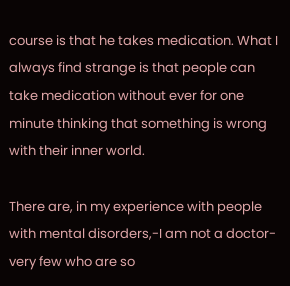course is that he takes medication. What I always find strange is that people can take medication without ever for one minute thinking that something is wrong with their inner world.

There are, in my experience with people with mental disorders,-I am not a doctor- very few who are so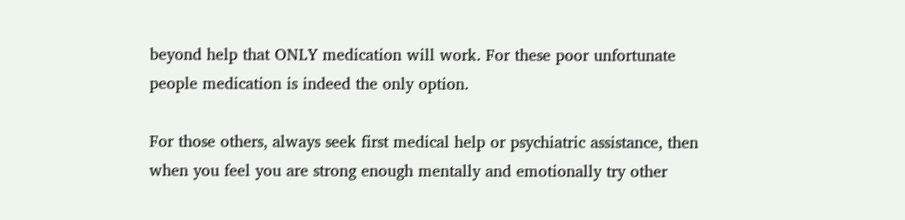beyond help that ONLY medication will work. For these poor unfortunate people medication is indeed the only option.

For those others, always seek first medical help or psychiatric assistance, then when you feel you are strong enough mentally and emotionally try other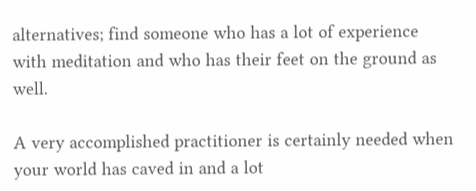alternatives; find someone who has a lot of experience with meditation and who has their feet on the ground as well.

A very accomplished practitioner is certainly needed when your world has caved in and a lot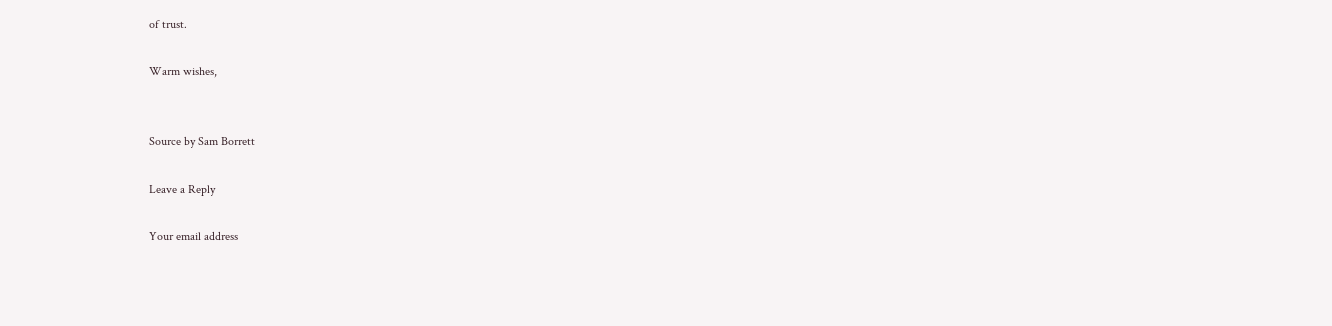of trust.

Warm wishes,


Source by Sam Borrett

Leave a Reply

Your email address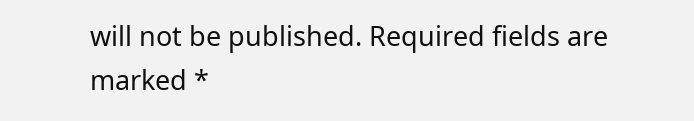will not be published. Required fields are marked *